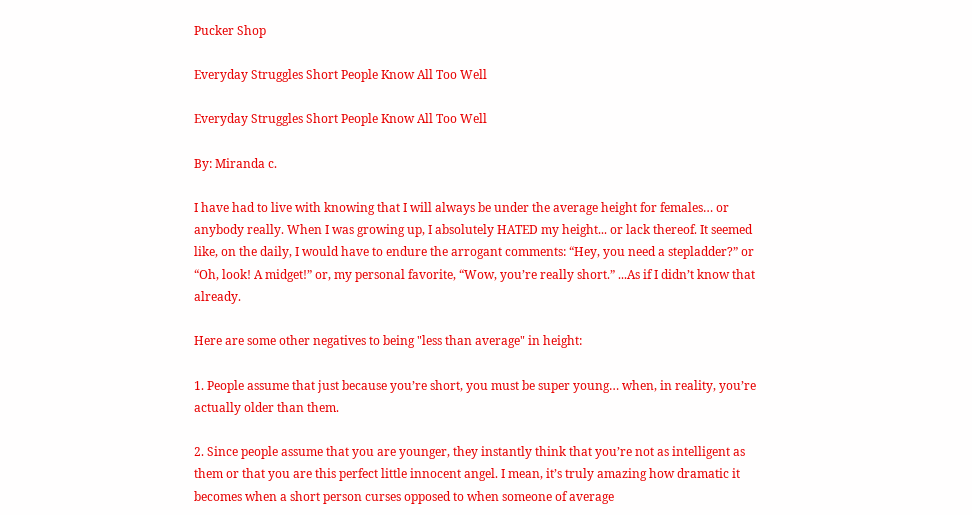Pucker Shop

Everyday Struggles Short People Know All Too Well

Everyday Struggles Short People Know All Too Well

By: Miranda c.

I have had to live with knowing that I will always be under the average height for females… or anybody really. When I was growing up, I absolutely HATED my height... or lack thereof. It seemed like, on the daily, I would have to endure the arrogant comments: “Hey, you need a stepladder?” or “Oh, look! A midget!” or, my personal favorite, “Wow, you’re really short.” ...As if I didn’t know that already.

Here are some other negatives to being "less than average" in height:

1. People assume that just because you’re short, you must be super young… when, in reality, you’re actually older than them.

2. Since people assume that you are younger, they instantly think that you’re not as intelligent as them or that you are this perfect little innocent angel. I mean, it’s truly amazing how dramatic it becomes when a short person curses opposed to when someone of average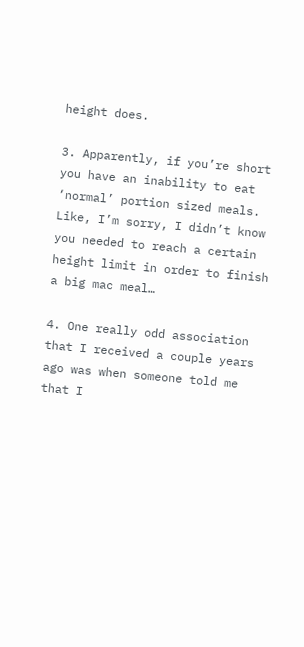height does.

3. Apparently, if you’re short you have an inability to eat ‘normal’ portion sized meals. Like, I’m sorry, I didn’t know you needed to reach a certain height limit in order to finish a big mac meal…

4. One really odd association that I received a couple years ago was when someone told me that I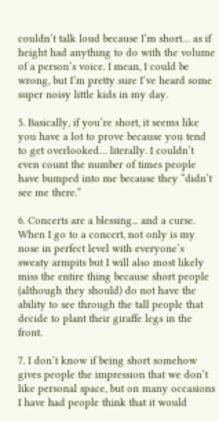couldn’t talk loud because I’m short… as if height had anything to do with the volume of a person’s voice. I mean, I could be wrong, but I’m pretty sure I’ve heard some super noisy little kids in my day.

5. Basically, if you’re short, it seems like you have a lot to prove because you tend to get overlooked… literally. I couldn’t even count the number of times people have bumped into me because they “didn’t see me there.”

6. Concerts are a blessing... and a curse. When I go to a concert, not only is my nose in perfect level with everyone’s sweaty armpits but I will also most likely miss the entire thing because short people (although they should) do not have the ability to see through the tall people that decide to plant their giraffe legs in the front.

7. I don’t know if being short somehow gives people the impression that we don’t like personal space, but on many occasions I have had people think that it would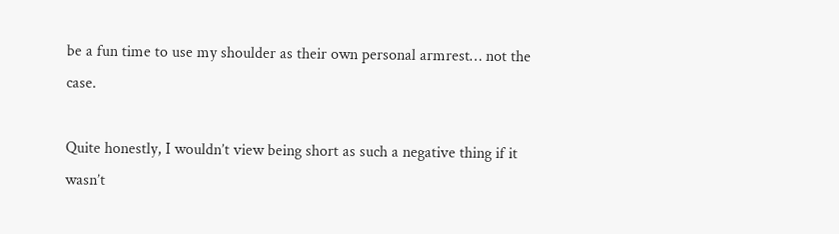be a fun time to use my shoulder as their own personal armrest… not the case.

Quite honestly, I wouldn’t view being short as such a negative thing if it wasn’t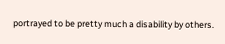portrayed to be pretty much a disability by others.